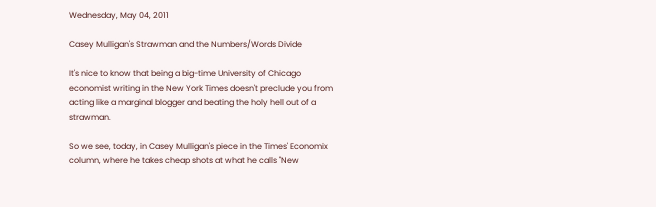Wednesday, May 04, 2011

Casey Mulligan's Strawman and the Numbers/Words Divide

It's nice to know that being a big-time University of Chicago economist writing in the New York Times doesn't preclude you from acting like a marginal blogger and beating the holy hell out of a strawman.

So we see, today, in Casey Mulligan's piece in the Times' Economix column, where he takes cheap shots at what he calls "New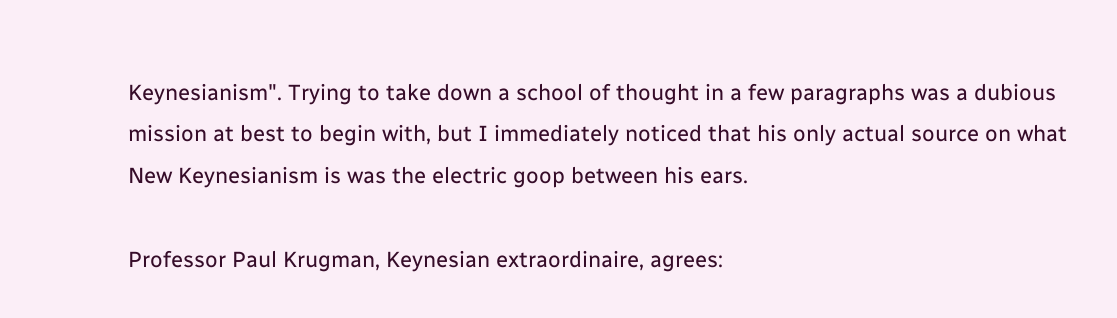Keynesianism". Trying to take down a school of thought in a few paragraphs was a dubious mission at best to begin with, but I immediately noticed that his only actual source on what New Keynesianism is was the electric goop between his ears.

Professor Paul Krugman, Keynesian extraordinaire, agrees: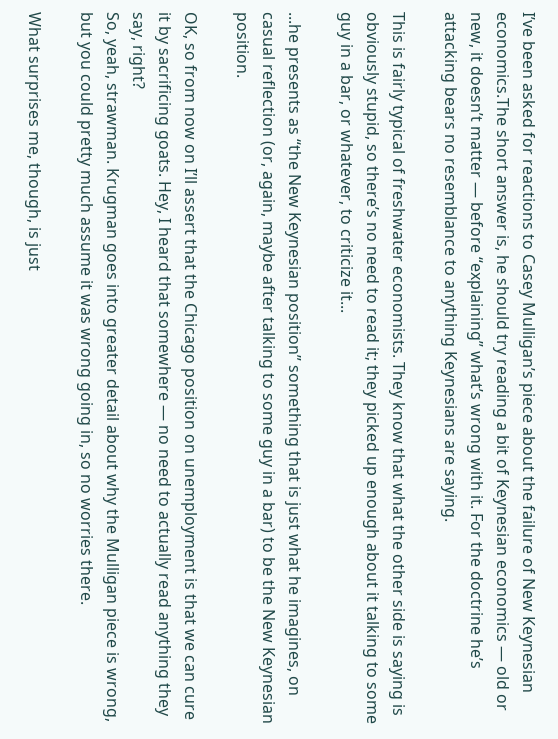I’ve been asked for reactions to Casey Mulligan’s piece about the failure of New Keynesian economics.The short answer is, he should try reading a bit of Keynesian economics — old or new, it doesn’t matter — before “explaining” what’s wrong with it. For the doctrine he’s attacking bears no resemblance to anything Keynesians are saying.

This is fairly typical of freshwater economists. They know that what the other side is saying is obviously stupid, so there’s no need to read it; they picked up enough about it talking to some guy in a bar, or whatever, to criticize it...

...he presents as “the New Keynesian position” something that is just what he imagines, on casual reflection (or, again, maybe after talking to some guy in a bar) to be the New Keynesian position.

OK, so from now on I’ll assert that the Chicago position on unemployment is that we can cure it by sacrificing goats. Hey, I heard that somewhere — no need to actually read anything they say, right?
So, yeah, strawman. Krugman goes into greater detail about why the Mulligan piece is wrong, but you could pretty much assume it was wrong going in, so no worries there.

What surprises me, though, is just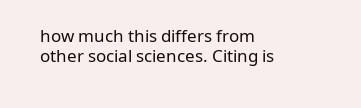how much this differs from other social sciences. Citing is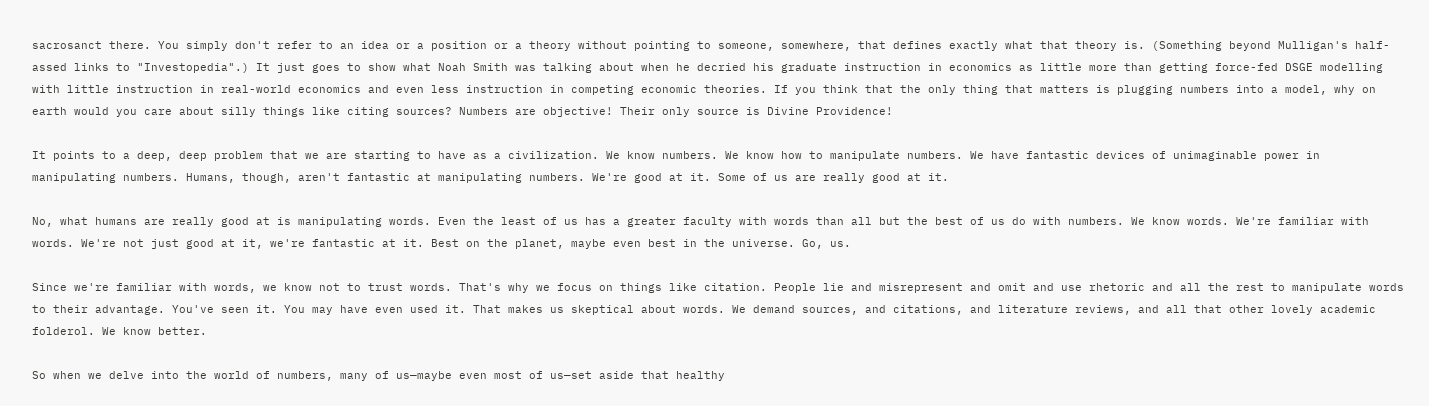sacrosanct there. You simply don't refer to an idea or a position or a theory without pointing to someone, somewhere, that defines exactly what that theory is. (Something beyond Mulligan's half-assed links to "Investopedia".) It just goes to show what Noah Smith was talking about when he decried his graduate instruction in economics as little more than getting force-fed DSGE modelling with little instruction in real-world economics and even less instruction in competing economic theories. If you think that the only thing that matters is plugging numbers into a model, why on earth would you care about silly things like citing sources? Numbers are objective! Their only source is Divine Providence!

It points to a deep, deep problem that we are starting to have as a civilization. We know numbers. We know how to manipulate numbers. We have fantastic devices of unimaginable power in manipulating numbers. Humans, though, aren't fantastic at manipulating numbers. We're good at it. Some of us are really good at it.

No, what humans are really good at is manipulating words. Even the least of us has a greater faculty with words than all but the best of us do with numbers. We know words. We're familiar with words. We're not just good at it, we're fantastic at it. Best on the planet, maybe even best in the universe. Go, us.

Since we're familiar with words, we know not to trust words. That's why we focus on things like citation. People lie and misrepresent and omit and use rhetoric and all the rest to manipulate words to their advantage. You've seen it. You may have even used it. That makes us skeptical about words. We demand sources, and citations, and literature reviews, and all that other lovely academic folderol. We know better.

So when we delve into the world of numbers, many of us—maybe even most of us—set aside that healthy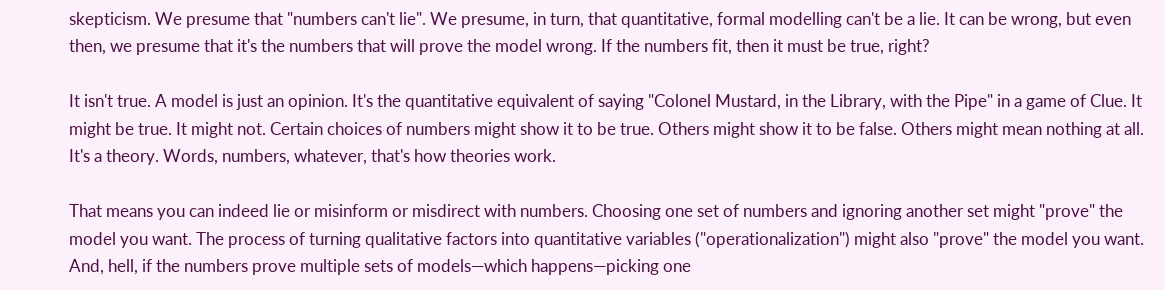skepticism. We presume that "numbers can't lie". We presume, in turn, that quantitative, formal modelling can't be a lie. It can be wrong, but even then, we presume that it's the numbers that will prove the model wrong. If the numbers fit, then it must be true, right?

It isn't true. A model is just an opinion. It's the quantitative equivalent of saying "Colonel Mustard, in the Library, with the Pipe" in a game of Clue. It might be true. It might not. Certain choices of numbers might show it to be true. Others might show it to be false. Others might mean nothing at all. It's a theory. Words, numbers, whatever, that's how theories work.

That means you can indeed lie or misinform or misdirect with numbers. Choosing one set of numbers and ignoring another set might "prove" the model you want. The process of turning qualitative factors into quantitative variables ("operationalization") might also "prove" the model you want. And, hell, if the numbers prove multiple sets of models—which happens—picking one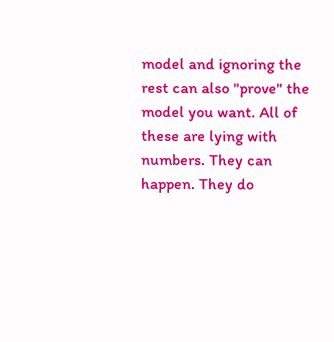model and ignoring the rest can also "prove" the model you want. All of these are lying with numbers. They can happen. They do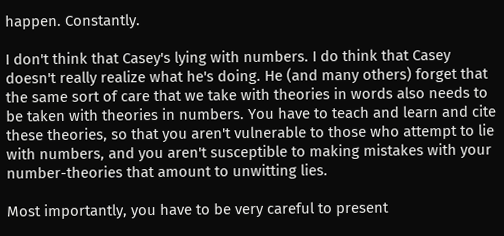happen. Constantly.

I don't think that Casey's lying with numbers. I do think that Casey doesn't really realize what he's doing. He (and many others) forget that the same sort of care that we take with theories in words also needs to be taken with theories in numbers. You have to teach and learn and cite these theories, so that you aren't vulnerable to those who attempt to lie with numbers, and you aren't susceptible to making mistakes with your number-theories that amount to unwitting lies.

Most importantly, you have to be very careful to present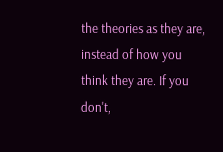the theories as they are, instead of how you think they are. If you don't,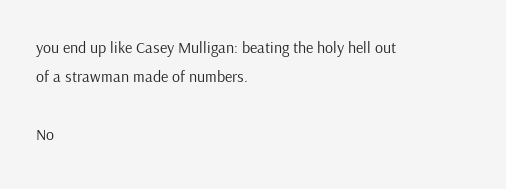you end up like Casey Mulligan: beating the holy hell out of a strawman made of numbers.

No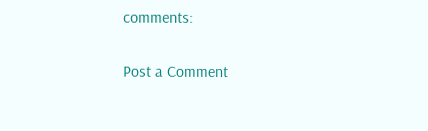comments:

Post a Comment